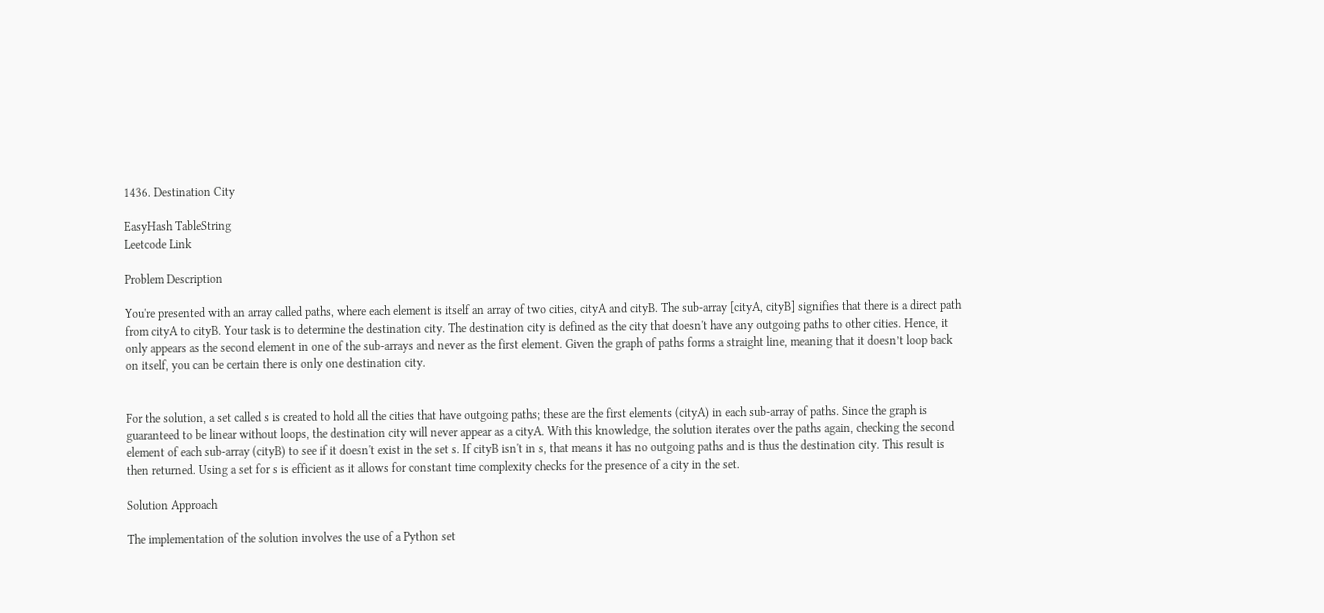1436. Destination City

EasyHash TableString
Leetcode Link

Problem Description

You're presented with an array called paths, where each element is itself an array of two cities, cityA and cityB. The sub-array [cityA, cityB] signifies that there is a direct path from cityA to cityB. Your task is to determine the destination city. The destination city is defined as the city that doesn't have any outgoing paths to other cities. Hence, it only appears as the second element in one of the sub-arrays and never as the first element. Given the graph of paths forms a straight line, meaning that it doesn’t loop back on itself, you can be certain there is only one destination city.


For the solution, a set called s is created to hold all the cities that have outgoing paths; these are the first elements (cityA) in each sub-array of paths. Since the graph is guaranteed to be linear without loops, the destination city will never appear as a cityA. With this knowledge, the solution iterates over the paths again, checking the second element of each sub-array (cityB) to see if it doesn't exist in the set s. If cityB isn't in s, that means it has no outgoing paths and is thus the destination city. This result is then returned. Using a set for s is efficient as it allows for constant time complexity checks for the presence of a city in the set.

Solution Approach

The implementation of the solution involves the use of a Python set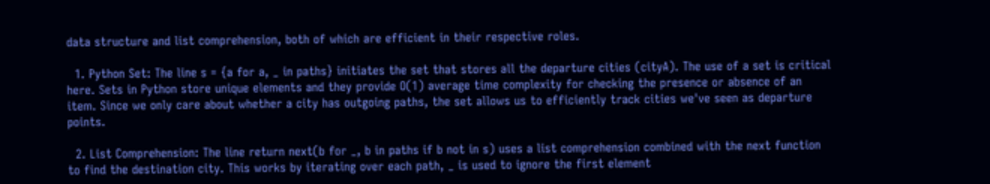data structure and list comprehension, both of which are efficient in their respective roles.

  1. Python Set: The line s = {a for a, _ in paths} initiates the set that stores all the departure cities (cityA). The use of a set is critical here. Sets in Python store unique elements and they provide O(1) average time complexity for checking the presence or absence of an item. Since we only care about whether a city has outgoing paths, the set allows us to efficiently track cities we've seen as departure points.

  2. List Comprehension: The line return next(b for _, b in paths if b not in s) uses a list comprehension combined with the next function to find the destination city. This works by iterating over each path, _ is used to ignore the first element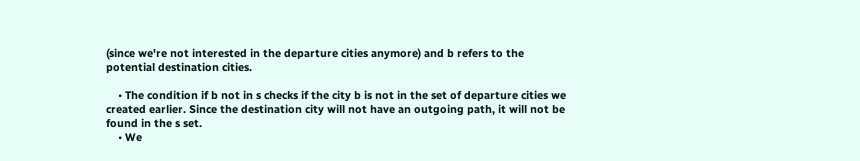(since we're not interested in the departure cities anymore) and b refers to the potential destination cities.

    • The condition if b not in s checks if the city b is not in the set of departure cities we created earlier. Since the destination city will not have an outgoing path, it will not be found in the s set.
    • We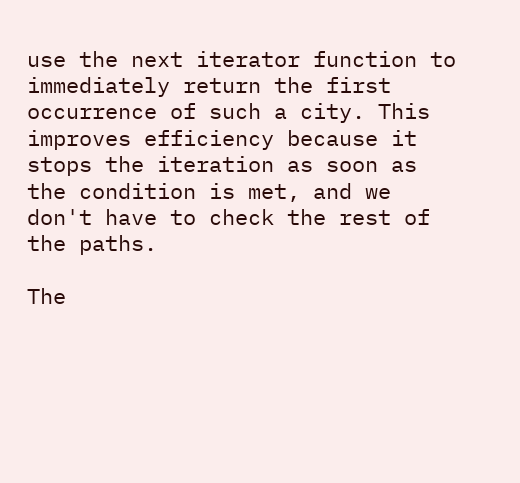use the next iterator function to immediately return the first occurrence of such a city. This improves efficiency because it stops the iteration as soon as the condition is met, and we don't have to check the rest of the paths.

The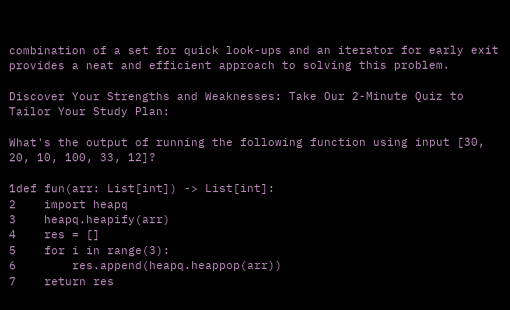combination of a set for quick look-ups and an iterator for early exit provides a neat and efficient approach to solving this problem.

Discover Your Strengths and Weaknesses: Take Our 2-Minute Quiz to Tailor Your Study Plan:

What's the output of running the following function using input [30, 20, 10, 100, 33, 12]?

1def fun(arr: List[int]) -> List[int]:
2    import heapq
3    heapq.heapify(arr)
4    res = []
5    for i in range(3):
6        res.append(heapq.heappop(arr))
7    return res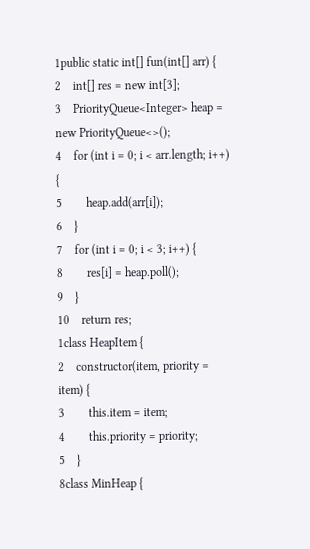1public static int[] fun(int[] arr) {
2    int[] res = new int[3];
3    PriorityQueue<Integer> heap = new PriorityQueue<>();
4    for (int i = 0; i < arr.length; i++) {
5        heap.add(arr[i]);
6    }
7    for (int i = 0; i < 3; i++) {
8        res[i] = heap.poll();
9    }
10    return res;
1class HeapItem {
2    constructor(item, priority = item) {
3        this.item = item;
4        this.priority = priority;
5    }
8class MinHeap {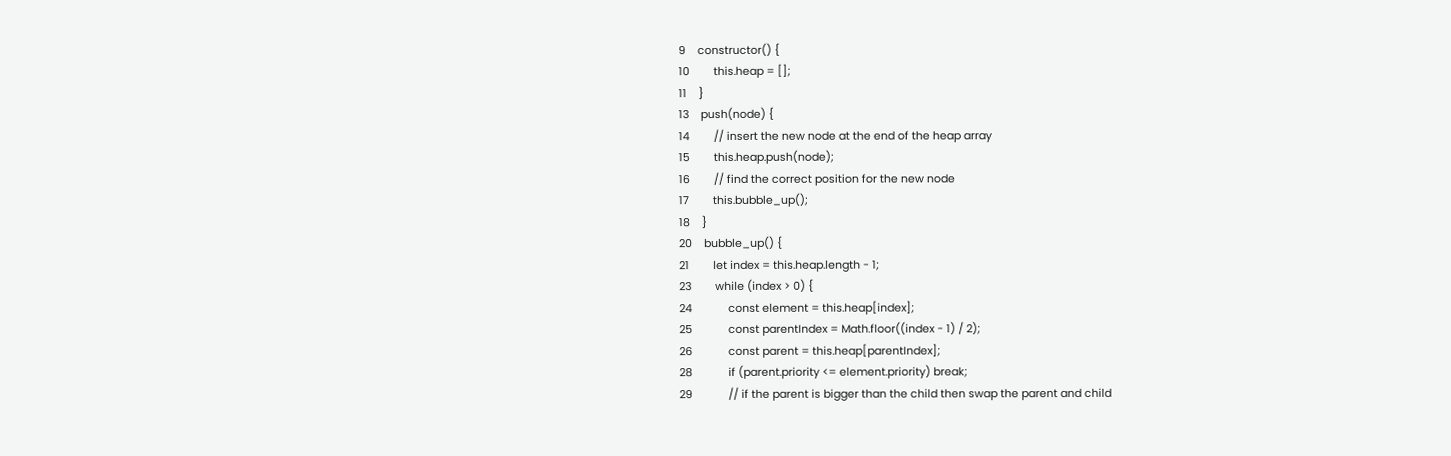9    constructor() {
10        this.heap = [];
11    }
13    push(node) {
14        // insert the new node at the end of the heap array
15        this.heap.push(node);
16        // find the correct position for the new node
17        this.bubble_up();
18    }
20    bubble_up() {
21        let index = this.heap.length - 1;
23        while (index > 0) {
24            const element = this.heap[index];
25            const parentIndex = Math.floor((index - 1) / 2);
26            const parent = this.heap[parentIndex];
28            if (parent.priority <= element.priority) break;
29            // if the parent is bigger than the child then swap the parent and child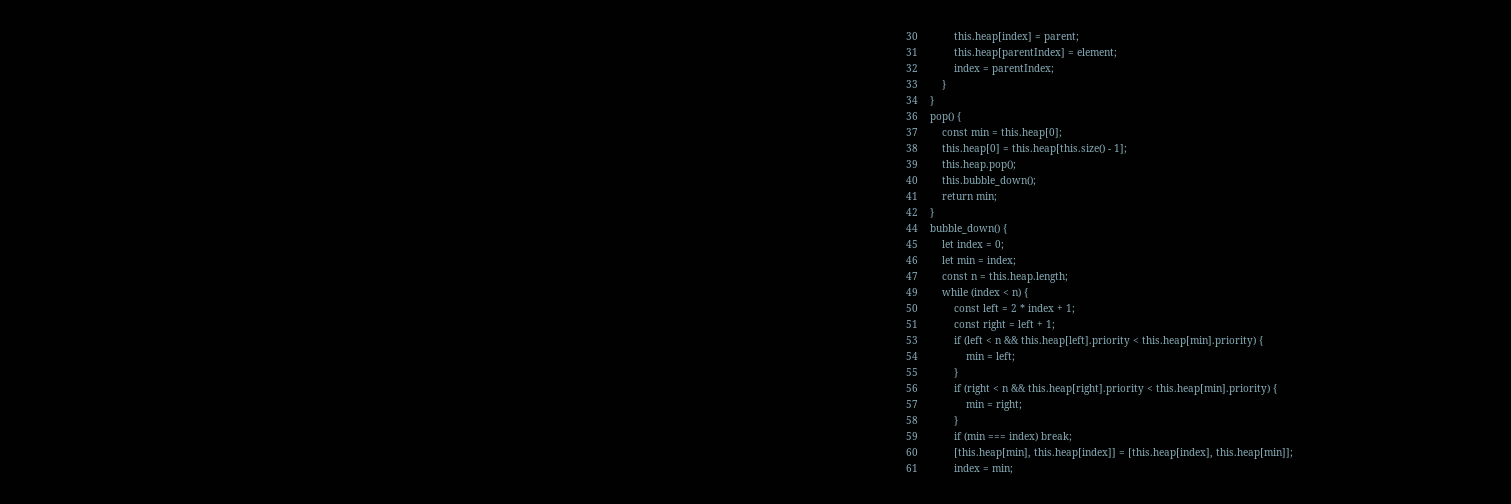30            this.heap[index] = parent;
31            this.heap[parentIndex] = element;
32            index = parentIndex;
33        }
34    }
36    pop() {
37        const min = this.heap[0];
38        this.heap[0] = this.heap[this.size() - 1];
39        this.heap.pop();
40        this.bubble_down();
41        return min;
42    }
44    bubble_down() {
45        let index = 0;
46        let min = index;
47        const n = this.heap.length;
49        while (index < n) {
50            const left = 2 * index + 1;
51            const right = left + 1;
53            if (left < n && this.heap[left].priority < this.heap[min].priority) {
54                min = left;
55            }
56            if (right < n && this.heap[right].priority < this.heap[min].priority) {
57                min = right;
58            }
59            if (min === index) break;
60            [this.heap[min], this.heap[index]] = [this.heap[index], this.heap[min]];
61            index = min;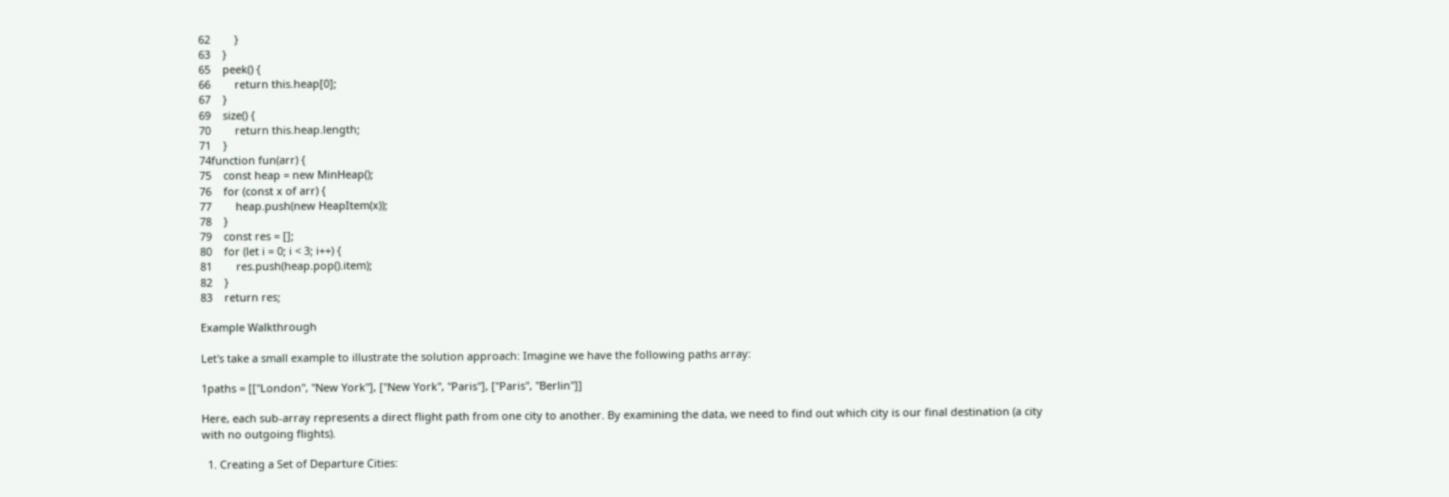62        }
63    }
65    peek() {
66        return this.heap[0];
67    }
69    size() {
70        return this.heap.length;
71    }
74function fun(arr) {
75    const heap = new MinHeap();
76    for (const x of arr) {
77        heap.push(new HeapItem(x));
78    }
79    const res = [];
80    for (let i = 0; i < 3; i++) {
81        res.push(heap.pop().item);
82    }
83    return res;

Example Walkthrough

Let's take a small example to illustrate the solution approach: Imagine we have the following paths array:

1paths = [["London", "New York"], ["New York", "Paris"], ["Paris", "Berlin"]]

Here, each sub-array represents a direct flight path from one city to another. By examining the data, we need to find out which city is our final destination (a city with no outgoing flights).

  1. Creating a Set of Departure Cities: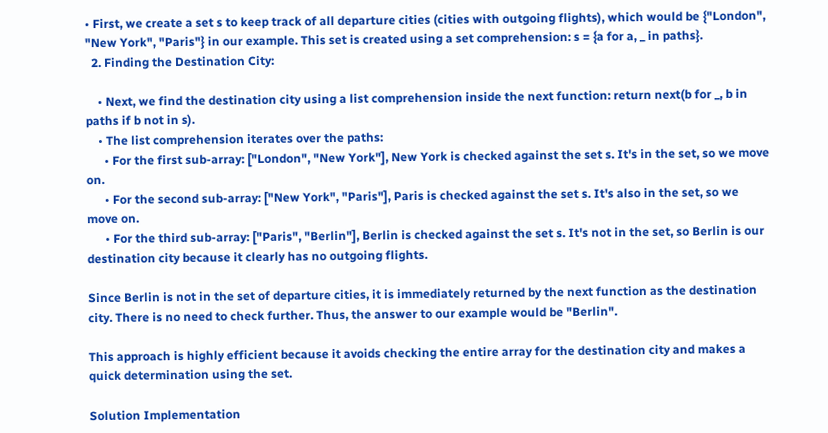• First, we create a set s to keep track of all departure cities (cities with outgoing flights), which would be {"London", "New York", "Paris"} in our example. This set is created using a set comprehension: s = {a for a, _ in paths}.
  2. Finding the Destination City:

    • Next, we find the destination city using a list comprehension inside the next function: return next(b for _, b in paths if b not in s).
    • The list comprehension iterates over the paths:
      • For the first sub-array: ["London", "New York"], New York is checked against the set s. It's in the set, so we move on.
      • For the second sub-array: ["New York", "Paris"], Paris is checked against the set s. It's also in the set, so we move on.
      • For the third sub-array: ["Paris", "Berlin"], Berlin is checked against the set s. It's not in the set, so Berlin is our destination city because it clearly has no outgoing flights.

Since Berlin is not in the set of departure cities, it is immediately returned by the next function as the destination city. There is no need to check further. Thus, the answer to our example would be "Berlin".

This approach is highly efficient because it avoids checking the entire array for the destination city and makes a quick determination using the set.

Solution Implementation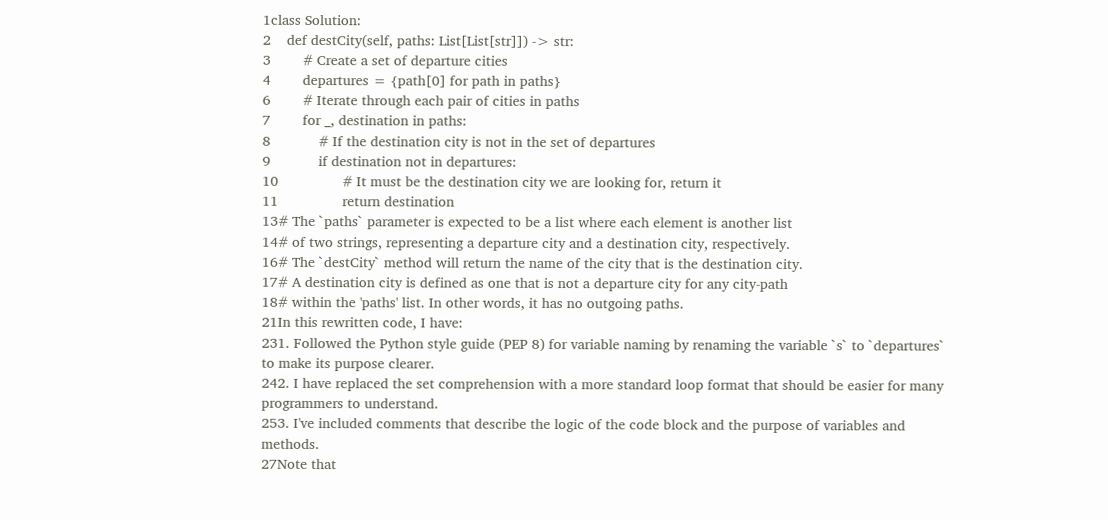1class Solution:
2    def destCity(self, paths: List[List[str]]) -> str:
3        # Create a set of departure cities
4        departures = {path[0] for path in paths}
6        # Iterate through each pair of cities in paths
7        for _, destination in paths:
8            # If the destination city is not in the set of departures
9            if destination not in departures:
10                # It must be the destination city we are looking for, return it
11                return destination
13# The `paths` parameter is expected to be a list where each element is another list
14# of two strings, representing a departure city and a destination city, respectively.
16# The `destCity` method will return the name of the city that is the destination city.
17# A destination city is defined as one that is not a departure city for any city-path
18# within the 'paths' list. In other words, it has no outgoing paths.
21In this rewritten code, I have:
231. Followed the Python style guide (PEP 8) for variable naming by renaming the variable `s` to `departures` to make its purpose clearer.
242. I have replaced the set comprehension with a more standard loop format that should be easier for many programmers to understand.
253. I've included comments that describe the logic of the code block and the purpose of variables and methods.
27Note that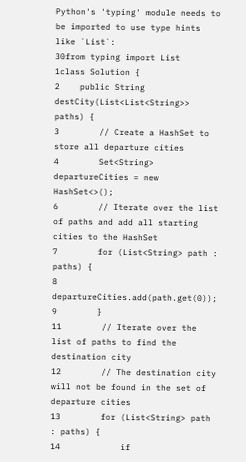Python's 'typing' module needs to be imported to use type hints like `List`:
30from typing import List
1class Solution {
2    public String destCity(List<List<String>> paths) {
3        // Create a HashSet to store all departure cities
4        Set<String> departureCities = new HashSet<>();
6        // Iterate over the list of paths and add all starting cities to the HashSet
7        for (List<String> path : paths) {
8            departureCities.add(path.get(0));
9        }
11        // Iterate over the list of paths to find the destination city
12        // The destination city will not be found in the set of departure cities
13        for (List<String> path : paths) {
14            if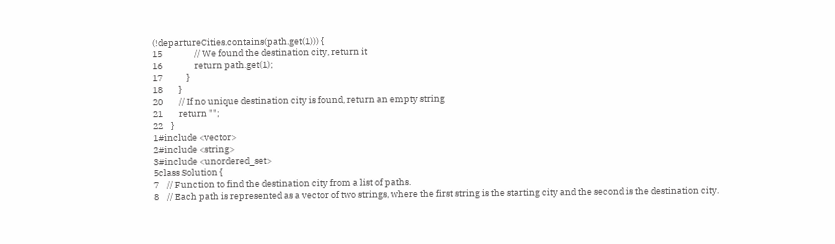(!departureCities.contains(path.get(1))) {
15                // We found the destination city, return it
16                return path.get(1);
17            }
18        }
20        // If no unique destination city is found, return an empty string
21        return "";
22    }
1#include <vector>
2#include <string>
3#include <unordered_set>
5class Solution {
7    // Function to find the destination city from a list of paths.
8    // Each path is represented as a vector of two strings, where the first string is the starting city and the second is the destination city.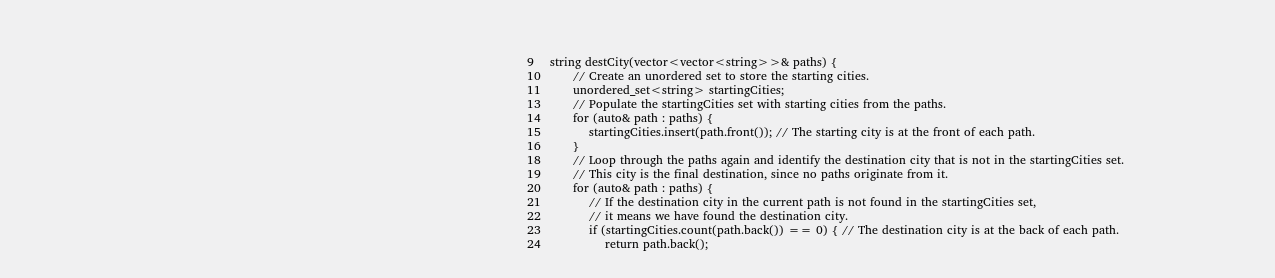9    string destCity(vector<vector<string>>& paths) {
10        // Create an unordered set to store the starting cities.
11        unordered_set<string> startingCities;
13        // Populate the startingCities set with starting cities from the paths.
14        for (auto& path : paths) {
15            startingCities.insert(path.front()); // The starting city is at the front of each path.
16        }
18        // Loop through the paths again and identify the destination city that is not in the startingCities set.
19        // This city is the final destination, since no paths originate from it.
20        for (auto& path : paths) {
21            // If the destination city in the current path is not found in the startingCities set,
22            // it means we have found the destination city.
23            if (startingCities.count(path.back()) == 0) { // The destination city is at the back of each path.
24                return path.back();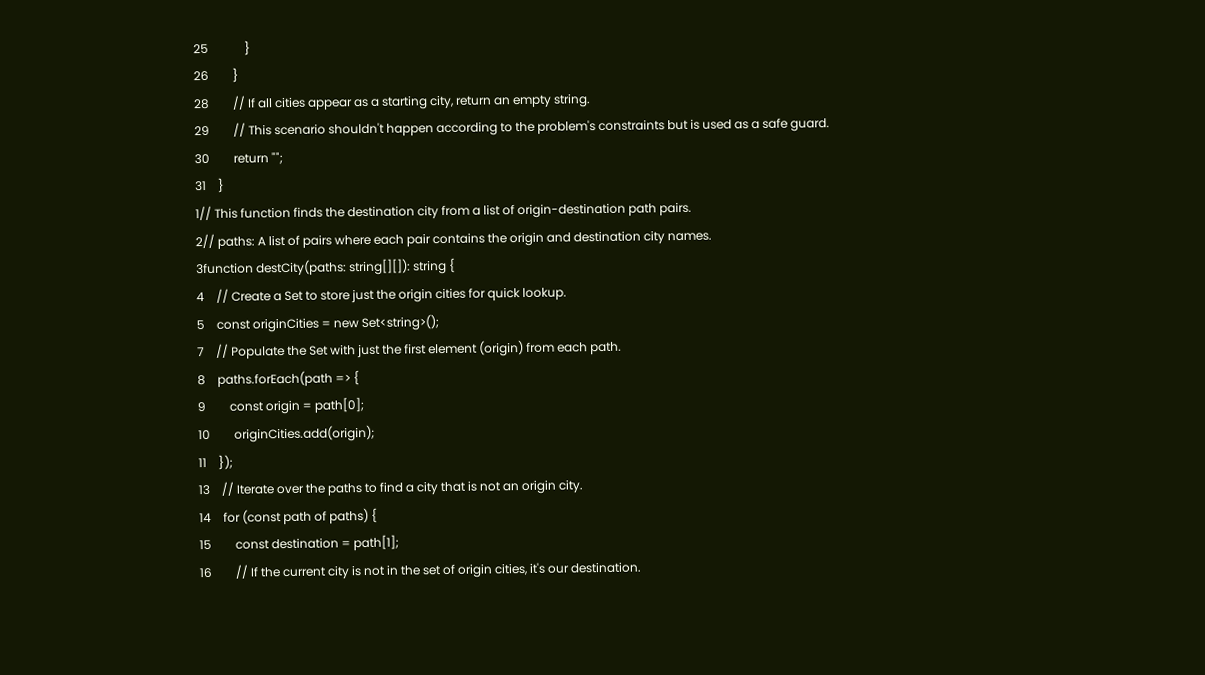25            }
26        }
28        // If all cities appear as a starting city, return an empty string.
29        // This scenario shouldn't happen according to the problem's constraints but is used as a safe guard.
30        return "";
31    }
1// This function finds the destination city from a list of origin-destination path pairs.
2// paths: A list of pairs where each pair contains the origin and destination city names.
3function destCity(paths: string[][]): string {
4    // Create a Set to store just the origin cities for quick lookup.
5    const originCities = new Set<string>();
7    // Populate the Set with just the first element (origin) from each path.
8    paths.forEach(path => {
9        const origin = path[0];
10        originCities.add(origin);
11    });
13    // Iterate over the paths to find a city that is not an origin city.
14    for (const path of paths) {
15        const destination = path[1];
16        // If the current city is not in the set of origin cities, it's our destination.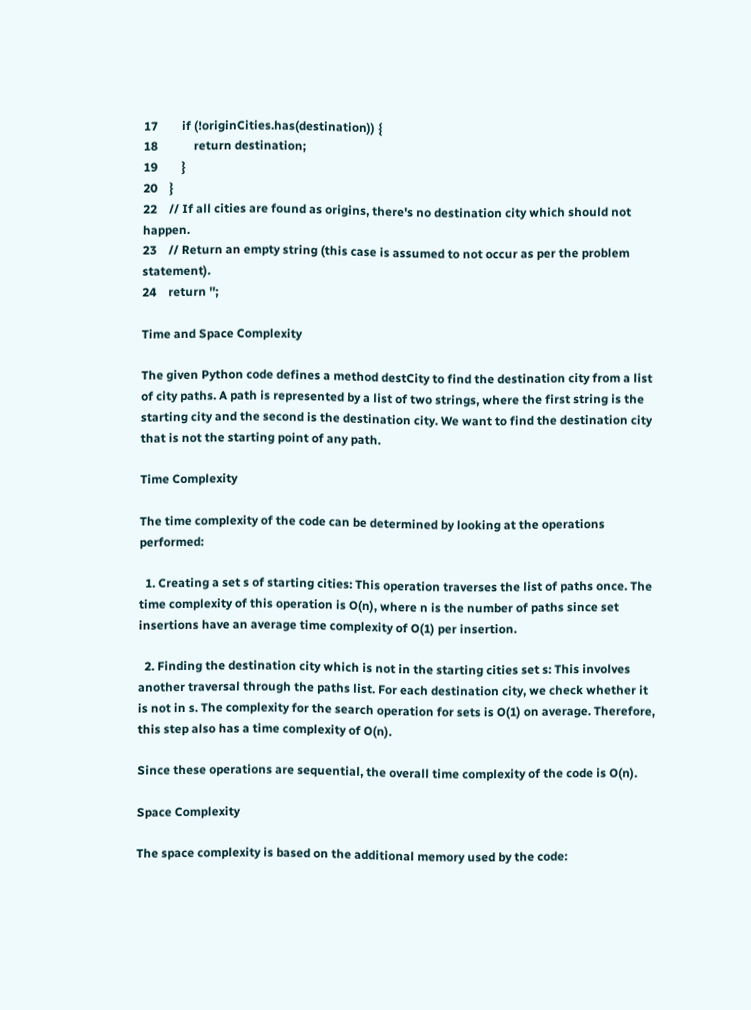17        if (!originCities.has(destination)) {
18            return destination;
19        }
20    }
22    // If all cities are found as origins, there's no destination city which should not happen.
23    // Return an empty string (this case is assumed to not occur as per the problem statement).
24    return '';

Time and Space Complexity

The given Python code defines a method destCity to find the destination city from a list of city paths. A path is represented by a list of two strings, where the first string is the starting city and the second is the destination city. We want to find the destination city that is not the starting point of any path.

Time Complexity

The time complexity of the code can be determined by looking at the operations performed:

  1. Creating a set s of starting cities: This operation traverses the list of paths once. The time complexity of this operation is O(n), where n is the number of paths since set insertions have an average time complexity of O(1) per insertion.

  2. Finding the destination city which is not in the starting cities set s: This involves another traversal through the paths list. For each destination city, we check whether it is not in s. The complexity for the search operation for sets is O(1) on average. Therefore, this step also has a time complexity of O(n).

Since these operations are sequential, the overall time complexity of the code is O(n).

Space Complexity

The space complexity is based on the additional memory used by the code: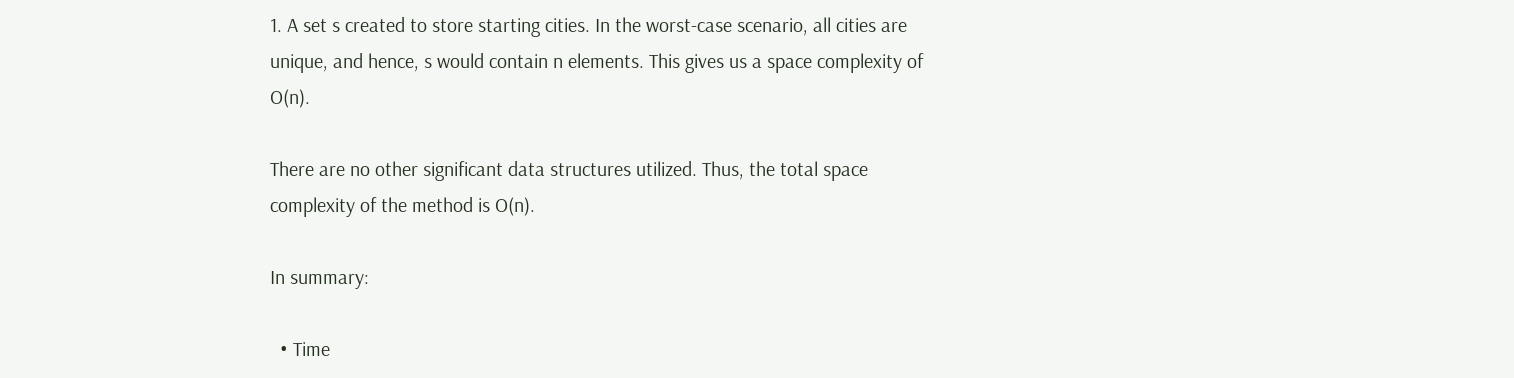1. A set s created to store starting cities. In the worst-case scenario, all cities are unique, and hence, s would contain n elements. This gives us a space complexity of O(n).

There are no other significant data structures utilized. Thus, the total space complexity of the method is O(n).

In summary:

  • Time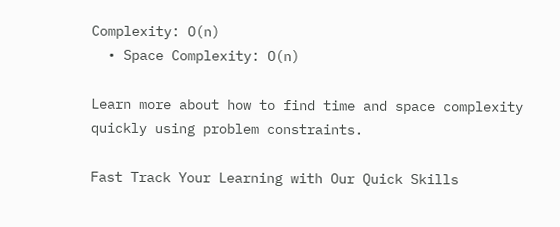Complexity: O(n)
  • Space Complexity: O(n)

Learn more about how to find time and space complexity quickly using problem constraints.

Fast Track Your Learning with Our Quick Skills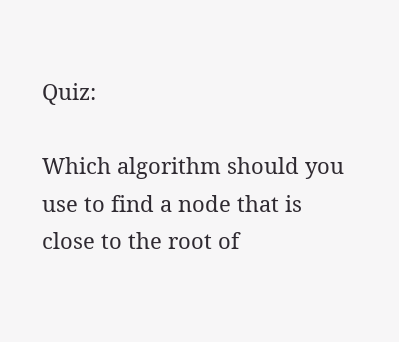Quiz:

Which algorithm should you use to find a node that is close to the root of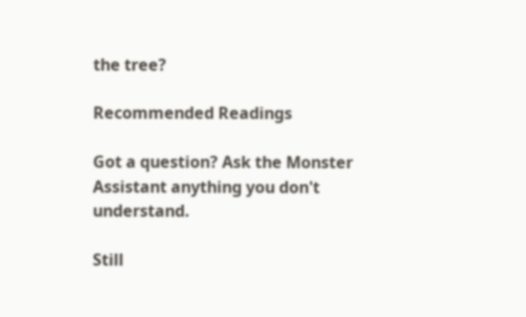the tree?

Recommended Readings

Got a question? Ask the Monster Assistant anything you don't understand.

Still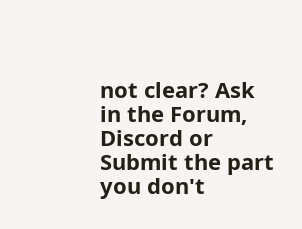not clear? Ask in the Forum,  Discord or Submit the part you don't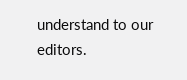understand to our editors.